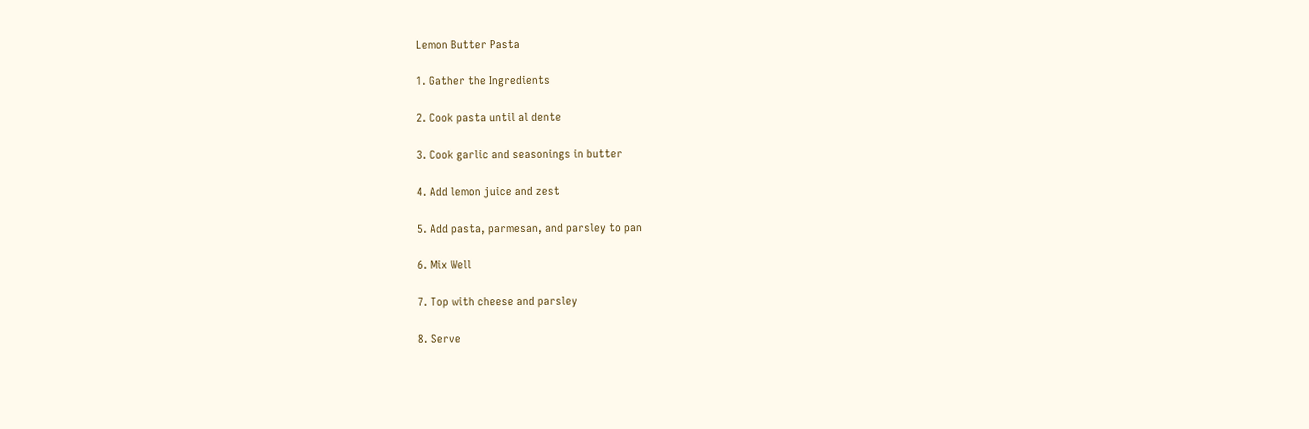Lemon Butter Pasta

1. Gather the Ingredients

2. Cook pasta until al dente

3. Cook garlic and seasonings in butter

4. Add lemon juice and zest

5. Add pasta, parmesan, and parsley to pan

6. Mix Well

7. Top with cheese and parsley

8. Serve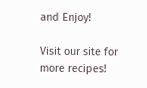and Enjoy!

Visit our site for more recipes!